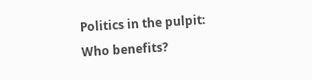Politics in the pulpit: Who benefits?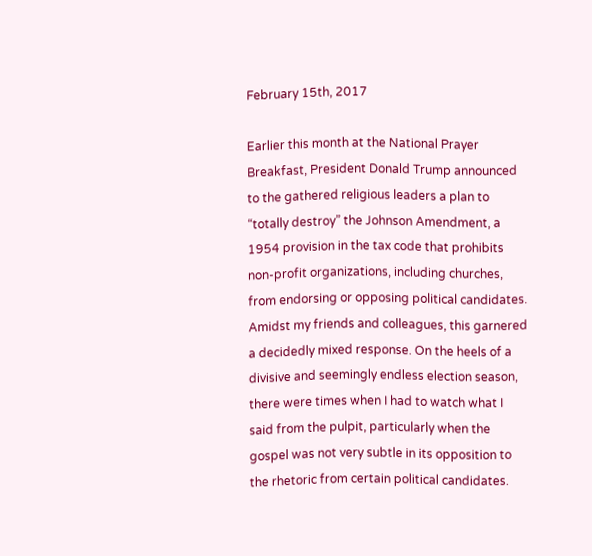February 15th, 2017

Earlier this month at the National Prayer Breakfast, President Donald Trump announced to the gathered religious leaders a plan to “totally destroy” the Johnson Amendment, a 1954 provision in the tax code that prohibits non-profit organizations, including churches, from endorsing or opposing political candidates. Amidst my friends and colleagues, this garnered a decidedly mixed response. On the heels of a divisive and seemingly endless election season, there were times when I had to watch what I said from the pulpit, particularly when the gospel was not very subtle in its opposition to the rhetoric from certain political candidates.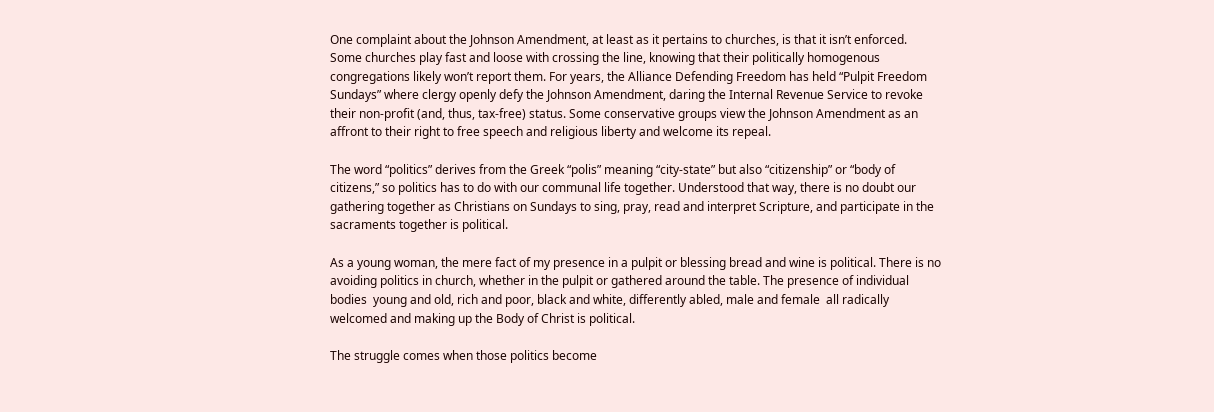One complaint about the Johnson Amendment, at least as it pertains to churches, is that it isn’t enforced. Some churches play fast and loose with crossing the line, knowing that their politically homogenous congregations likely won’t report them. For years, the Alliance Defending Freedom has held “Pulpit Freedom Sundays” where clergy openly defy the Johnson Amendment, daring the Internal Revenue Service to revoke their non-profit (and, thus, tax-free) status. Some conservative groups view the Johnson Amendment as an affront to their right to free speech and religious liberty and welcome its repeal.

The word “politics” derives from the Greek “polis” meaning “city-state” but also “citizenship” or “body of citizens,” so politics has to do with our communal life together. Understood that way, there is no doubt our gathering together as Christians on Sundays to sing, pray, read and interpret Scripture, and participate in the sacraments together is political.

As a young woman, the mere fact of my presence in a pulpit or blessing bread and wine is political. There is no avoiding politics in church, whether in the pulpit or gathered around the table. The presence of individual bodies  young and old, rich and poor, black and white, differently abled, male and female  all radically welcomed and making up the Body of Christ is political.

The struggle comes when those politics become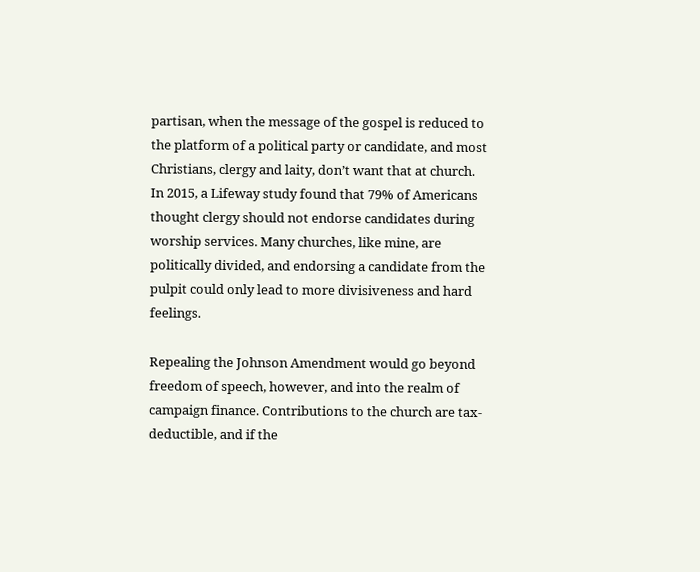partisan, when the message of the gospel is reduced to the platform of a political party or candidate, and most Christians, clergy and laity, don’t want that at church. In 2015, a Lifeway study found that 79% of Americans thought clergy should not endorse candidates during worship services. Many churches, like mine, are politically divided, and endorsing a candidate from the pulpit could only lead to more divisiveness and hard feelings.

Repealing the Johnson Amendment would go beyond freedom of speech, however, and into the realm of campaign finance. Contributions to the church are tax-deductible, and if the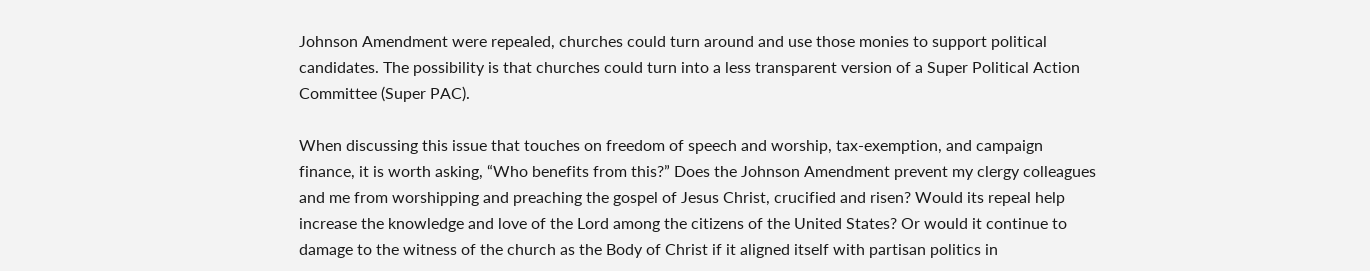Johnson Amendment were repealed, churches could turn around and use those monies to support political candidates. The possibility is that churches could turn into a less transparent version of a Super Political Action Committee (Super PAC).

When discussing this issue that touches on freedom of speech and worship, tax-exemption, and campaign finance, it is worth asking, “Who benefits from this?” Does the Johnson Amendment prevent my clergy colleagues and me from worshipping and preaching the gospel of Jesus Christ, crucified and risen? Would its repeal help increase the knowledge and love of the Lord among the citizens of the United States? Or would it continue to damage to the witness of the church as the Body of Christ if it aligned itself with partisan politics in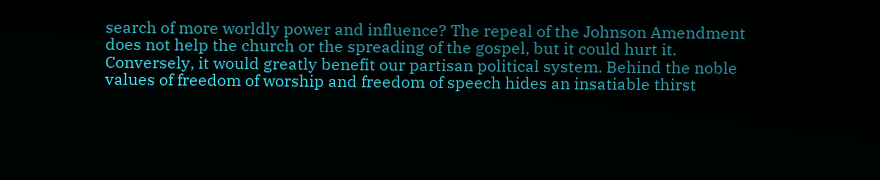search of more worldly power and influence? The repeal of the Johnson Amendment does not help the church or the spreading of the gospel, but it could hurt it. Conversely, it would greatly benefit our partisan political system. Behind the noble values of freedom of worship and freedom of speech hides an insatiable thirst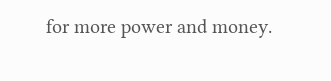for more power and money.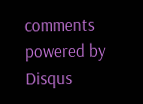comments powered by Disqus